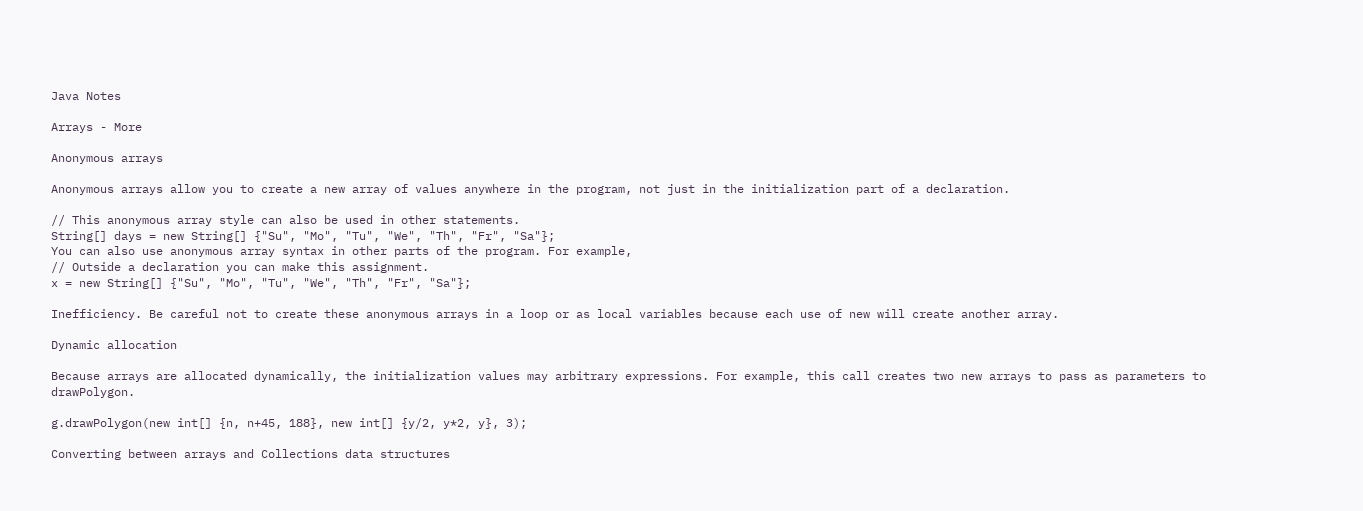Java Notes

Arrays - More

Anonymous arrays

Anonymous arrays allow you to create a new array of values anywhere in the program, not just in the initialization part of a declaration.

// This anonymous array style can also be used in other statements.
String[] days = new String[] {"Su", "Mo", "Tu", "We", "Th", "Fr", "Sa"};
You can also use anonymous array syntax in other parts of the program. For example,
// Outside a declaration you can make this assignment.
x = new String[] {"Su", "Mo", "Tu", "We", "Th", "Fr", "Sa"};

Inefficiency. Be careful not to create these anonymous arrays in a loop or as local variables because each use of new will create another array.

Dynamic allocation

Because arrays are allocated dynamically, the initialization values may arbitrary expressions. For example, this call creates two new arrays to pass as parameters to drawPolygon.

g.drawPolygon(new int[] {n, n+45, 188}, new int[] {y/2, y*2, y}, 3);

Converting between arrays and Collections data structures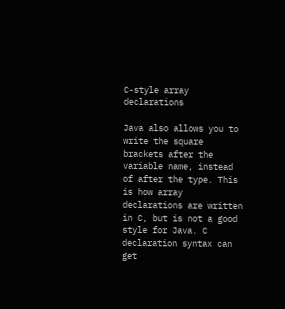C-style array declarations

Java also allows you to write the square brackets after the variable name, instead of after the type. This is how array declarations are written in C, but is not a good style for Java. C declaration syntax can get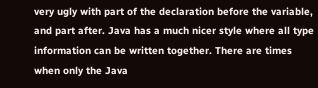very ugly with part of the declaration before the variable, and part after. Java has a much nicer style where all type information can be written together. There are times when only the Java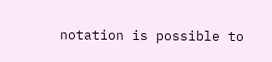notation is possible to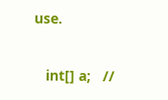use.

   int[] a;   //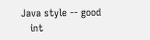Java style -- good
   int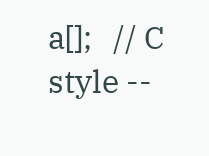a[];   // C style --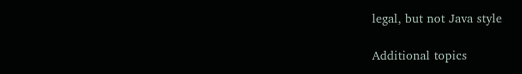legal, but not Java style

Additional topics